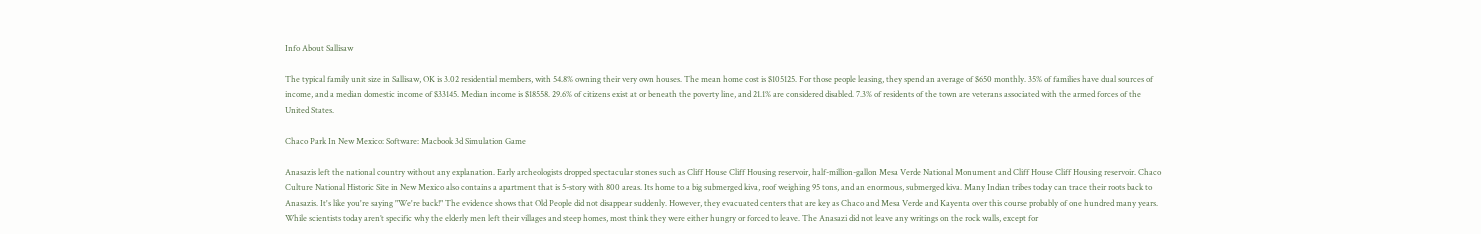Info About Sallisaw

The typical family unit size in Sallisaw, OK is 3.02 residential members, with 54.8% owning their very own houses. The mean home cost is $105125. For those people leasing, they spend an average of $650 monthly. 35% of families have dual sources of income, and a median domestic income of $33145. Median income is $18558. 29.6% of citizens exist at or beneath the poverty line, and 21.1% are considered disabled. 7.3% of residents of the town are veterans associated with the armed forces of the United States.

Chaco Park In New Mexico: Software: Macbook 3d Simulation Game

Anasazis left the national country without any explanation. Early archeologists dropped spectacular stones such as Cliff House Cliff Housing reservoir, half-million-gallon Mesa Verde National Monument and Cliff House Cliff Housing reservoir. Chaco Culture National Historic Site in New Mexico also contains a apartment that is 5-story with 800 areas. Its home to a big submerged kiva, roof weighing 95 tons, and an enormous, submerged kiva. Many Indian tribes today can trace their roots back to Anasazis. It's like you're saying "We're back!" The evidence shows that Old People did not disappear suddenly. However, they evacuated centers that are key as Chaco and Mesa Verde and Kayenta over this course probably of one hundred many years. While scientists today aren’t specific why the elderly men left their villages and steep homes, most think they were either hungry or forced to leave. The Anasazi did not leave any writings on the rock walls, except for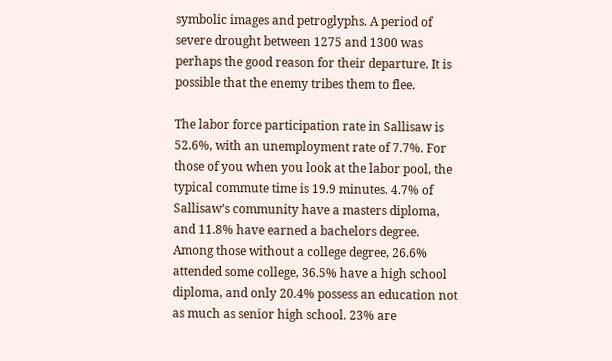symbolic images and petroglyphs. A period of severe drought between 1275 and 1300 was perhaps the good reason for their departure. It is possible that the enemy tribes them to flee.

The labor force participation rate in Sallisaw is 52.6%, with an unemployment rate of 7.7%. For those of you when you look at the labor pool, the typical commute time is 19.9 minutes. 4.7% of Sallisaw’s community have a masters diploma, and 11.8% have earned a bachelors degree. Among those without a college degree, 26.6% attended some college, 36.5% have a high school diploma, and only 20.4% possess an education not as much as senior high school. 23% are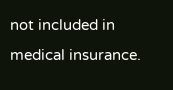not included in medical insurance.